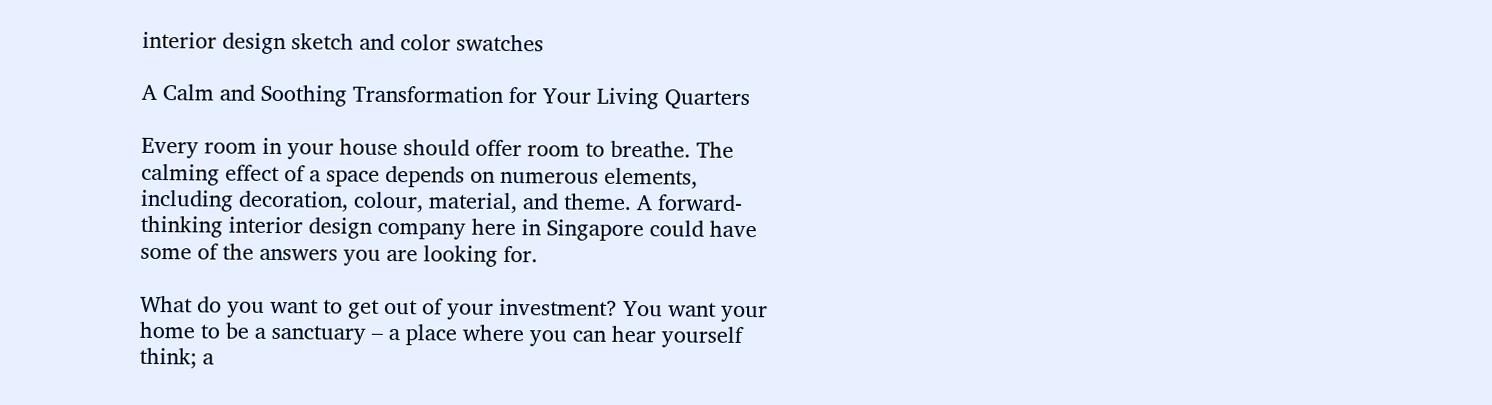interior design sketch and color swatches

A Calm and Soothing Transformation for Your Living Quarters

Every room in your house should offer room to breathe. The calming effect of a space depends on numerous elements, including decoration, colour, material, and theme. A forward-thinking interior design company here in Singapore could have some of the answers you are looking for.

What do you want to get out of your investment? You want your home to be a sanctuary – a place where you can hear yourself think; a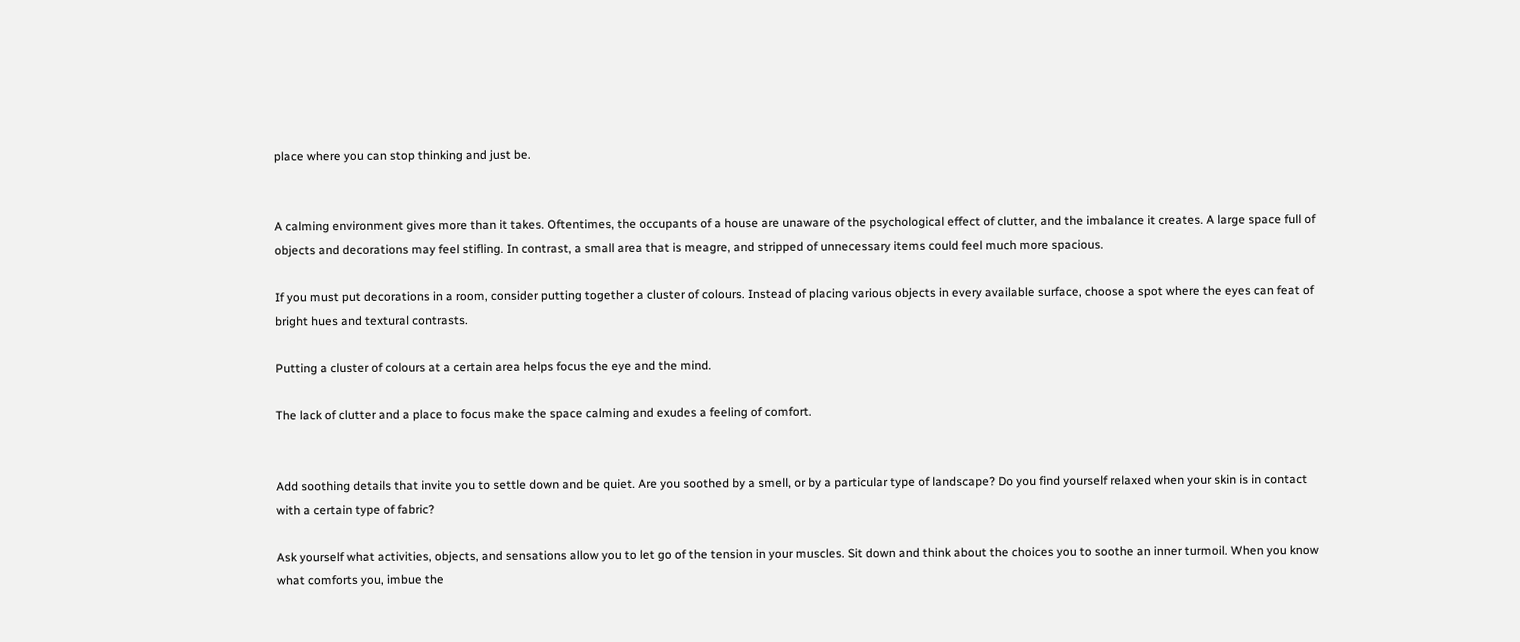place where you can stop thinking and just be.


A calming environment gives more than it takes. Oftentimes, the occupants of a house are unaware of the psychological effect of clutter, and the imbalance it creates. A large space full of objects and decorations may feel stifling. In contrast, a small area that is meagre, and stripped of unnecessary items could feel much more spacious.

If you must put decorations in a room, consider putting together a cluster of colours. Instead of placing various objects in every available surface, choose a spot where the eyes can feat of bright hues and textural contrasts.

Putting a cluster of colours at a certain area helps focus the eye and the mind.

The lack of clutter and a place to focus make the space calming and exudes a feeling of comfort.


Add soothing details that invite you to settle down and be quiet. Are you soothed by a smell, or by a particular type of landscape? Do you find yourself relaxed when your skin is in contact with a certain type of fabric?

Ask yourself what activities, objects, and sensations allow you to let go of the tension in your muscles. Sit down and think about the choices you to soothe an inner turmoil. When you know what comforts you, imbue the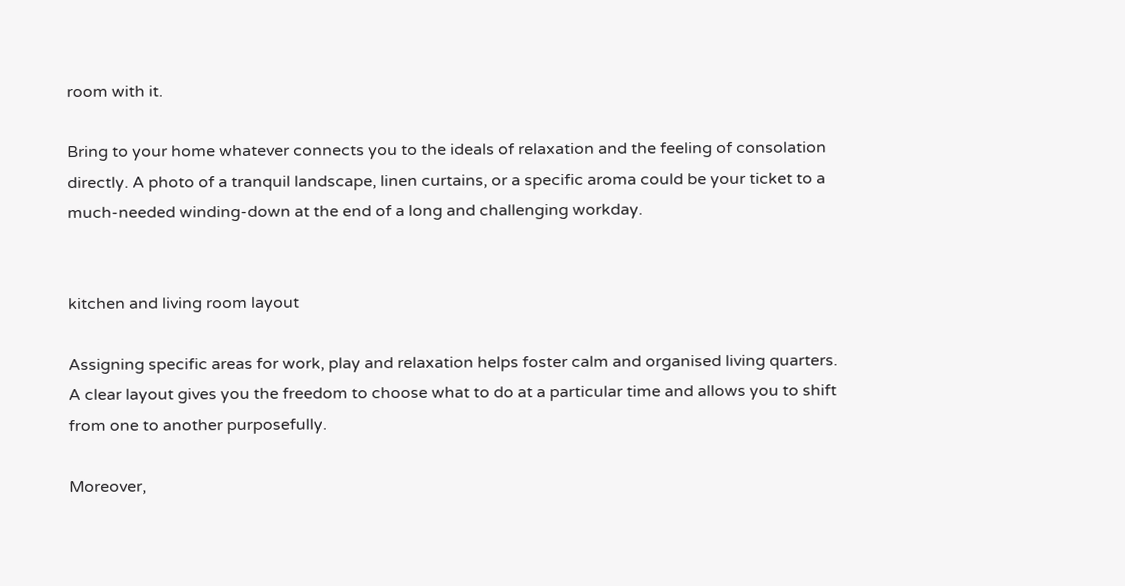room with it.

Bring to your home whatever connects you to the ideals of relaxation and the feeling of consolation directly. A photo of a tranquil landscape, linen curtains, or a specific aroma could be your ticket to a much-needed winding-down at the end of a long and challenging workday.


kitchen and living room layout

Assigning specific areas for work, play and relaxation helps foster calm and organised living quarters. A clear layout gives you the freedom to choose what to do at a particular time and allows you to shift from one to another purposefully.

Moreover,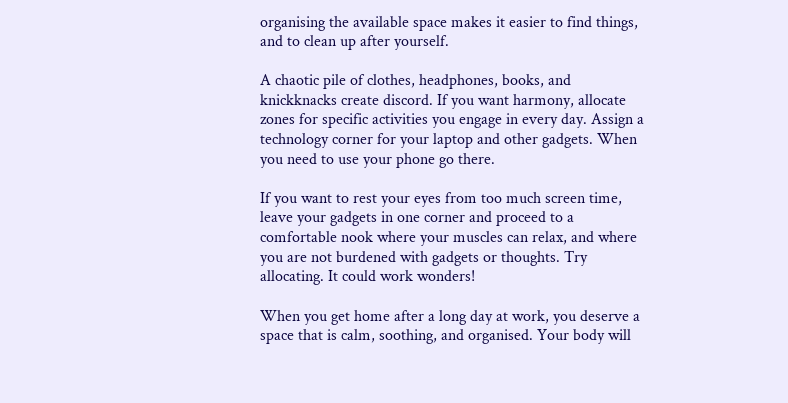organising the available space makes it easier to find things, and to clean up after yourself.

A chaotic pile of clothes, headphones, books, and knickknacks create discord. If you want harmony, allocate zones for specific activities you engage in every day. Assign a technology corner for your laptop and other gadgets. When you need to use your phone go there.

If you want to rest your eyes from too much screen time, leave your gadgets in one corner and proceed to a comfortable nook where your muscles can relax, and where you are not burdened with gadgets or thoughts. Try allocating. It could work wonders!

When you get home after a long day at work, you deserve a space that is calm, soothing, and organised. Your body will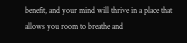benefit, and your mind will thrive in a place that allows you room to breathe and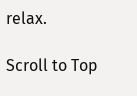relax.

Scroll to Top